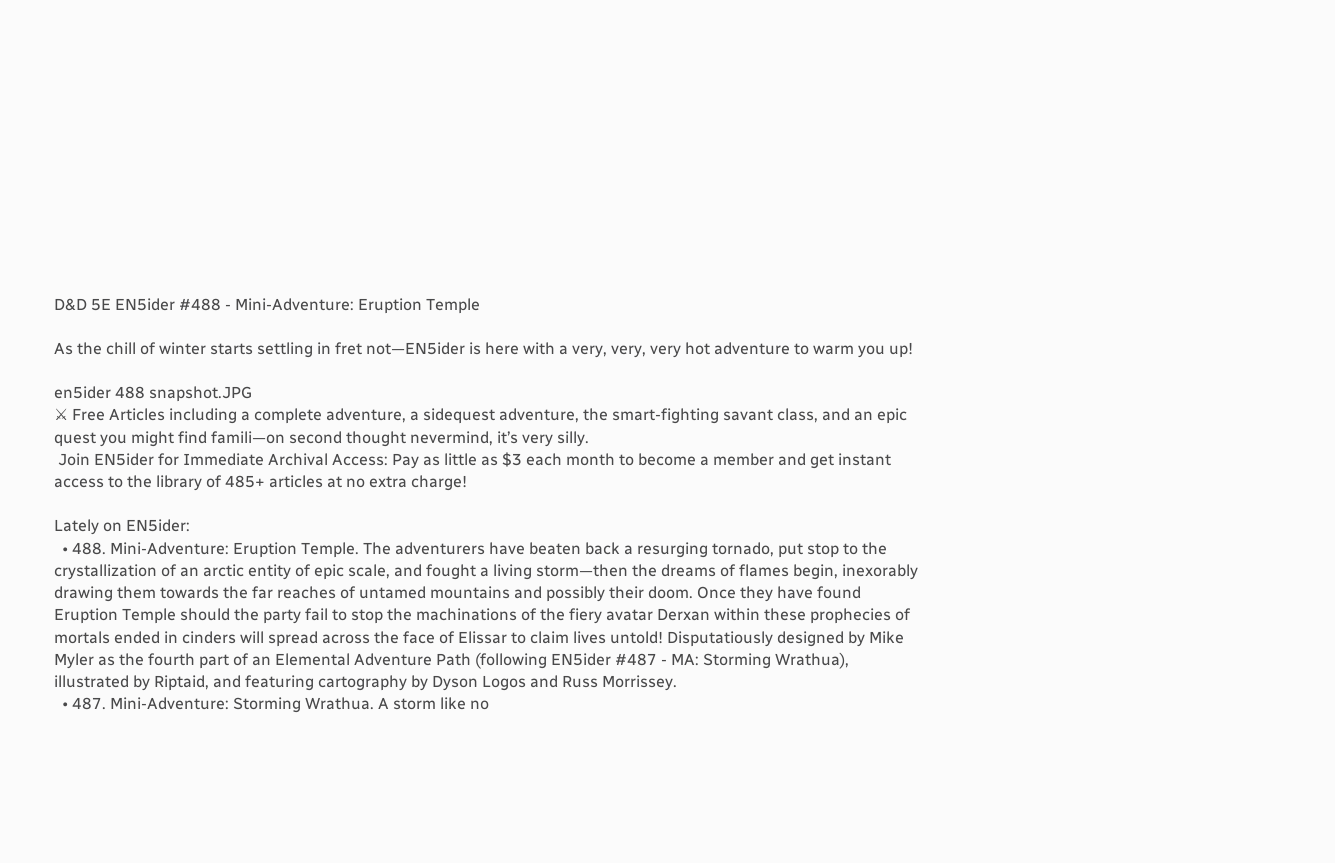D&D 5E EN5ider #488 - Mini-Adventure: Eruption Temple

As the chill of winter starts settling in fret not—EN5ider is here with a very, very, very hot adventure to warm you up!

en5ider 488 snapshot.JPG
⚔ Free Articles including a complete adventure, a sidequest adventure, the smart-fighting savant class, and an epic quest you might find famili—on second thought nevermind, it’s very silly.
 Join EN5ider for Immediate Archival Access: Pay as little as $3 each month to become a member and get instant access to the library of 485+ articles at no extra charge!

Lately on EN5ider:
  • 488. Mini-Adventure: Eruption Temple. The adventurers have beaten back a resurging tornado, put stop to the crystallization of an arctic entity of epic scale, and fought a living storm—then the dreams of flames begin, inexorably drawing them towards the far reaches of untamed mountains and possibly their doom. Once they have found Eruption Temple should the party fail to stop the machinations of the fiery avatar Derxan within these prophecies of mortals ended in cinders will spread across the face of Elissar to claim lives untold! Disputatiously designed by Mike Myler as the fourth part of an Elemental Adventure Path (following EN5ider #487 - MA: Storming Wrathua), illustrated by Riptaid, and featuring cartography by Dyson Logos and Russ Morrissey.
  • 487. Mini-Adventure: Storming Wrathua. A storm like no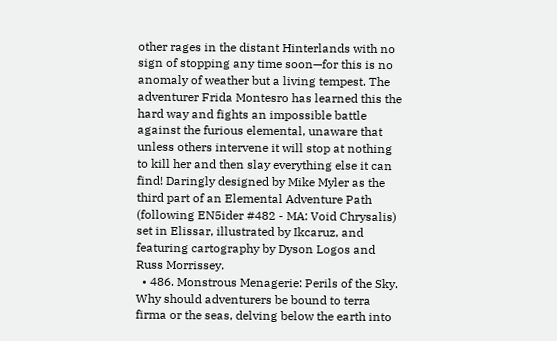other rages in the distant Hinterlands with no sign of stopping any time soon—for this is no anomaly of weather but a living tempest. The adventurer Frida Montesro has learned this the hard way and fights an impossible battle against the furious elemental, unaware that unless others intervene it will stop at nothing to kill her and then slay everything else it can find! Daringly designed by Mike Myler as the third part of an Elemental Adventure Path (following EN5ider #482 - MA: Void Chrysalis) set in Elissar, illustrated by Ikcaruz, and featuring cartography by Dyson Logos and Russ Morrissey.
  • 486. Monstrous Menagerie: Perils of the Sky. Why should adventurers be bound to terra firma or the seas, delving below the earth into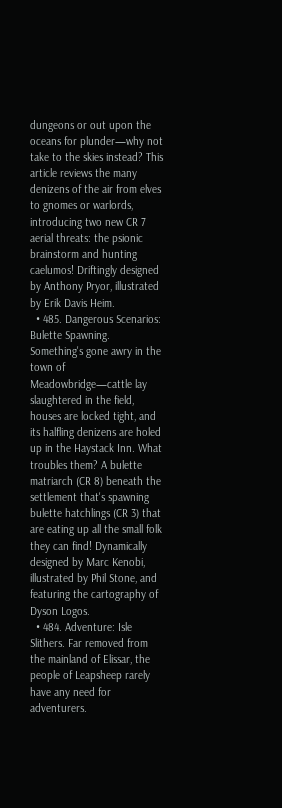dungeons or out upon the oceans for plunder—why not take to the skies instead? This article reviews the many denizens of the air from elves to gnomes or warlords, introducing two new CR 7 aerial threats: the psionic brainstorm and hunting caelumos! Driftingly designed by Anthony Pryor, illustrated by Erik Davis Heim.
  • 485. Dangerous Scenarios: Bulette Spawning. Something's gone awry in the town of Meadowbridge—cattle lay slaughtered in the field, houses are locked tight, and its halfling denizens are holed up in the Haystack Inn. What troubles them? A bulette matriarch (CR 8) beneath the settlement that's spawning bulette hatchlings (CR 3) that are eating up all the small folk they can find! Dynamically designed by Marc Kenobi, illustrated by Phil Stone, and featuring the cartography of Dyson Logos.
  • 484. Adventure: Isle Slithers. Far removed from the mainland of Elissar, the people of Leapsheep rarely have any need for adventurers.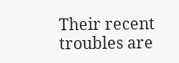Their recent troubles are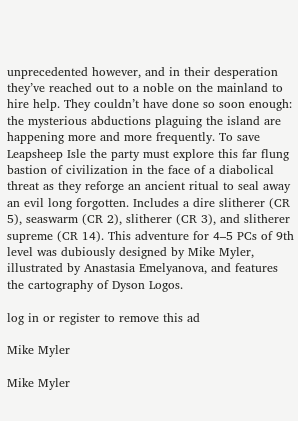unprecedented however, and in their desperation they’ve reached out to a noble on the mainland to hire help. They couldn’t have done so soon enough: the mysterious abductions plaguing the island are happening more and more frequently. To save Leapsheep Isle the party must explore this far flung bastion of civilization in the face of a diabolical threat as they reforge an ancient ritual to seal away an evil long forgotten. Includes a dire slitherer (CR 5), seaswarm (CR 2), slitherer (CR 3), and slitherer supreme (CR 14). This adventure for 4–5 PCs of 9th level was dubiously designed by Mike Myler, illustrated by Anastasia Emelyanova, and features the cartography of Dyson Logos.

log in or register to remove this ad

Mike Myler

Mike Myler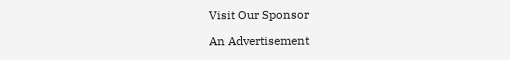Visit Our Sponsor

An Advertisement